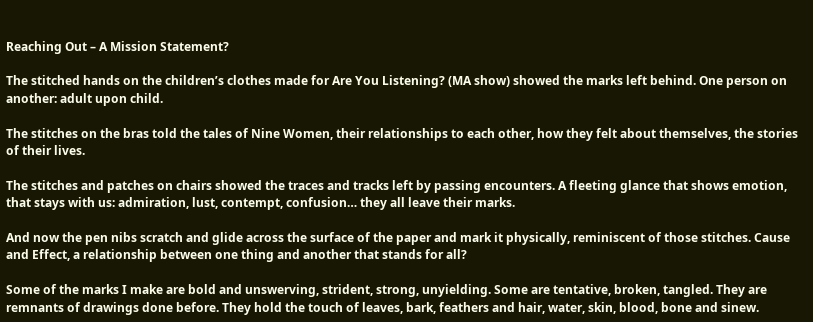Reaching Out – A Mission Statement?

The stitched hands on the children’s clothes made for Are You Listening? (MA show) showed the marks left behind. One person on another: adult upon child.

The stitches on the bras told the tales of Nine Women, their relationships to each other, how they felt about themselves, the stories of their lives.

The stitches and patches on chairs showed the traces and tracks left by passing encounters. A fleeting glance that shows emotion, that stays with us: admiration, lust, contempt, confusion… they all leave their marks.

And now the pen nibs scratch and glide across the surface of the paper and mark it physically, reminiscent of those stitches. Cause and Effect, a relationship between one thing and another that stands for all?

Some of the marks I make are bold and unswerving, strident, strong, unyielding. Some are tentative, broken, tangled. They are remnants of drawings done before. They hold the touch of leaves, bark, feathers and hair, water, skin, blood, bone and sinew.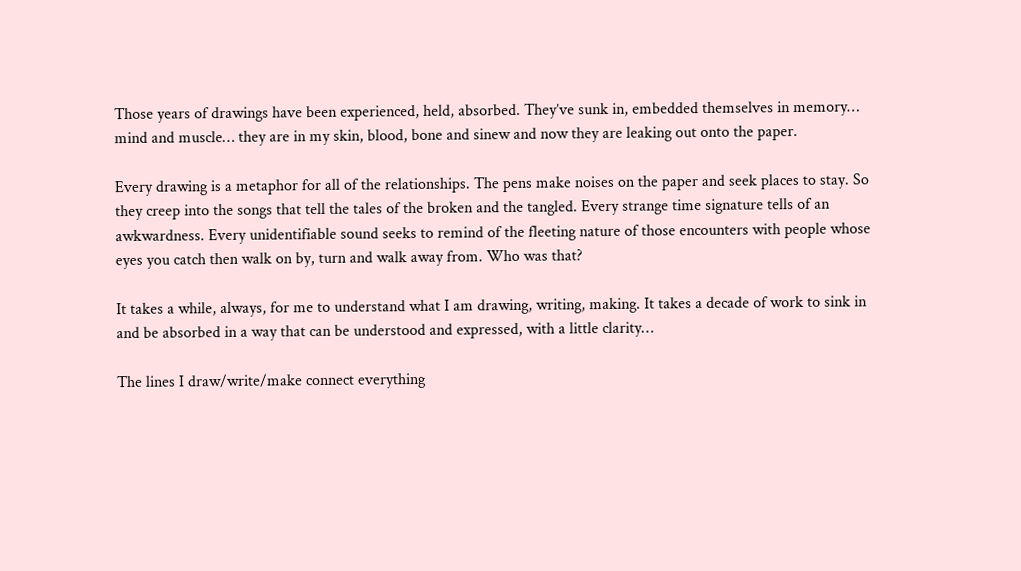Those years of drawings have been experienced, held, absorbed. They’ve sunk in, embedded themselves in memory… mind and muscle… they are in my skin, blood, bone and sinew and now they are leaking out onto the paper.

Every drawing is a metaphor for all of the relationships. The pens make noises on the paper and seek places to stay. So they creep into the songs that tell the tales of the broken and the tangled. Every strange time signature tells of an awkwardness. Every unidentifiable sound seeks to remind of the fleeting nature of those encounters with people whose eyes you catch then walk on by, turn and walk away from. Who was that?

It takes a while, always, for me to understand what I am drawing, writing, making. It takes a decade of work to sink in and be absorbed in a way that can be understood and expressed, with a little clarity…

The lines I draw/write/make connect everything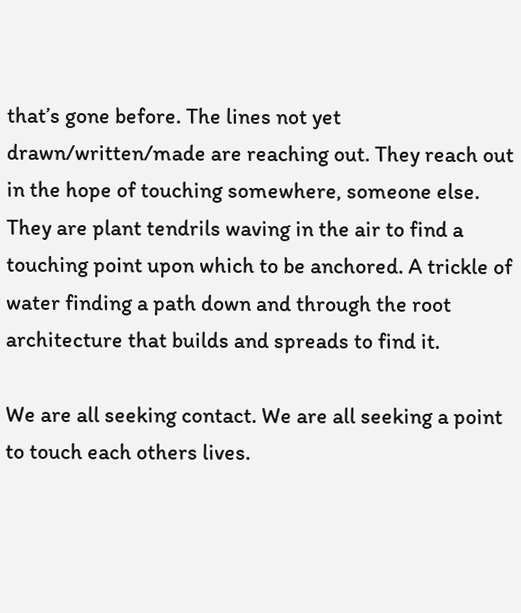that’s gone before. The lines not yet drawn/written/made are reaching out. They reach out in the hope of touching somewhere, someone else. They are plant tendrils waving in the air to find a touching point upon which to be anchored. A trickle of water finding a path down and through the root architecture that builds and spreads to find it.

We are all seeking contact. We are all seeking a point to touch each others lives.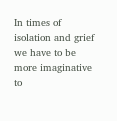In times of isolation and grief we have to be more imaginative to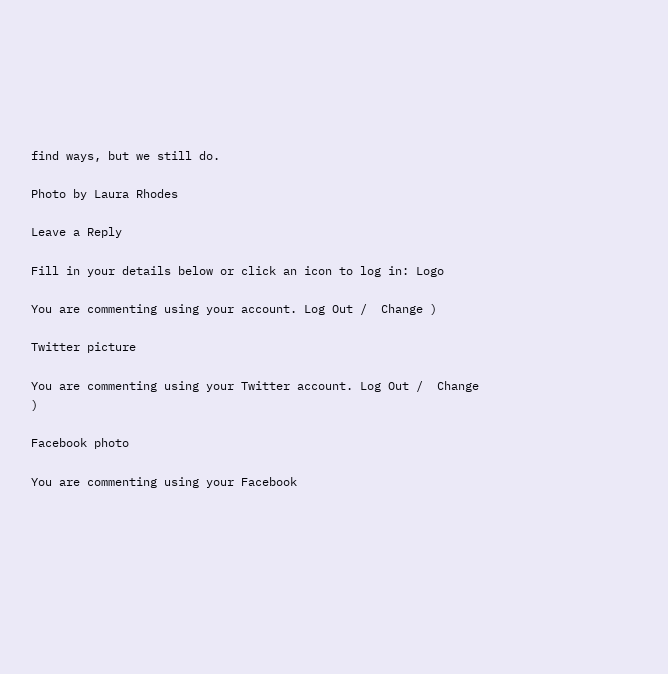find ways, but we still do.

Photo by Laura Rhodes

Leave a Reply

Fill in your details below or click an icon to log in: Logo

You are commenting using your account. Log Out /  Change )

Twitter picture

You are commenting using your Twitter account. Log Out /  Change )

Facebook photo

You are commenting using your Facebook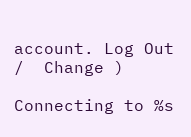account. Log Out /  Change )

Connecting to %s